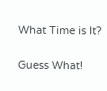What Time is It?

Guess What!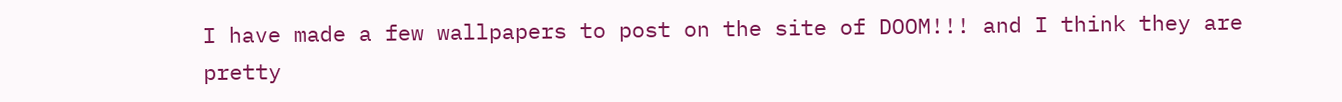I have made a few wallpapers to post on the site of DOOM!!! and I think they are pretty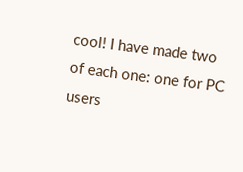cool! I have made two of each one: one for PC users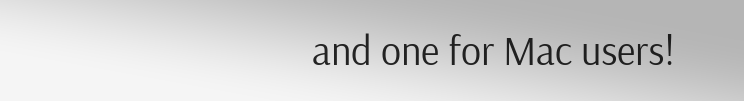and one for Mac users!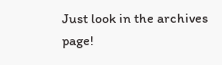Just look in the archives page!